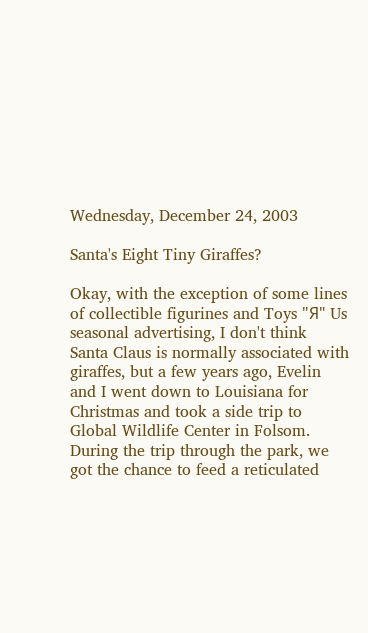Wednesday, December 24, 2003

Santa's Eight Tiny Giraffes?

Okay, with the exception of some lines of collectible figurines and Toys "Я" Us seasonal advertising, I don't think Santa Claus is normally associated with giraffes, but a few years ago, Evelin and I went down to Louisiana for Christmas and took a side trip to Global Wildlife Center in Folsom. During the trip through the park, we got the chance to feed a reticulated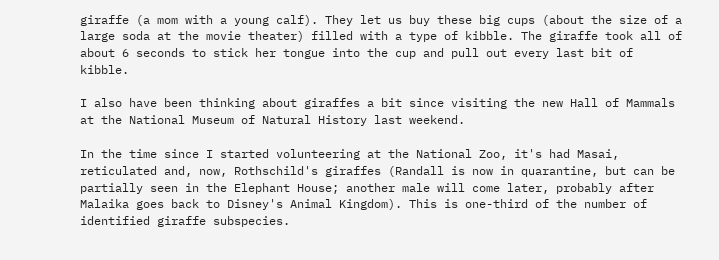giraffe (a mom with a young calf). They let us buy these big cups (about the size of a large soda at the movie theater) filled with a type of kibble. The giraffe took all of about 6 seconds to stick her tongue into the cup and pull out every last bit of kibble.

I also have been thinking about giraffes a bit since visiting the new Hall of Mammals at the National Museum of Natural History last weekend.

In the time since I started volunteering at the National Zoo, it's had Masai, reticulated and, now, Rothschild's giraffes (Randall is now in quarantine, but can be partially seen in the Elephant House; another male will come later, probably after Malaika goes back to Disney's Animal Kingdom). This is one-third of the number of identified giraffe subspecies.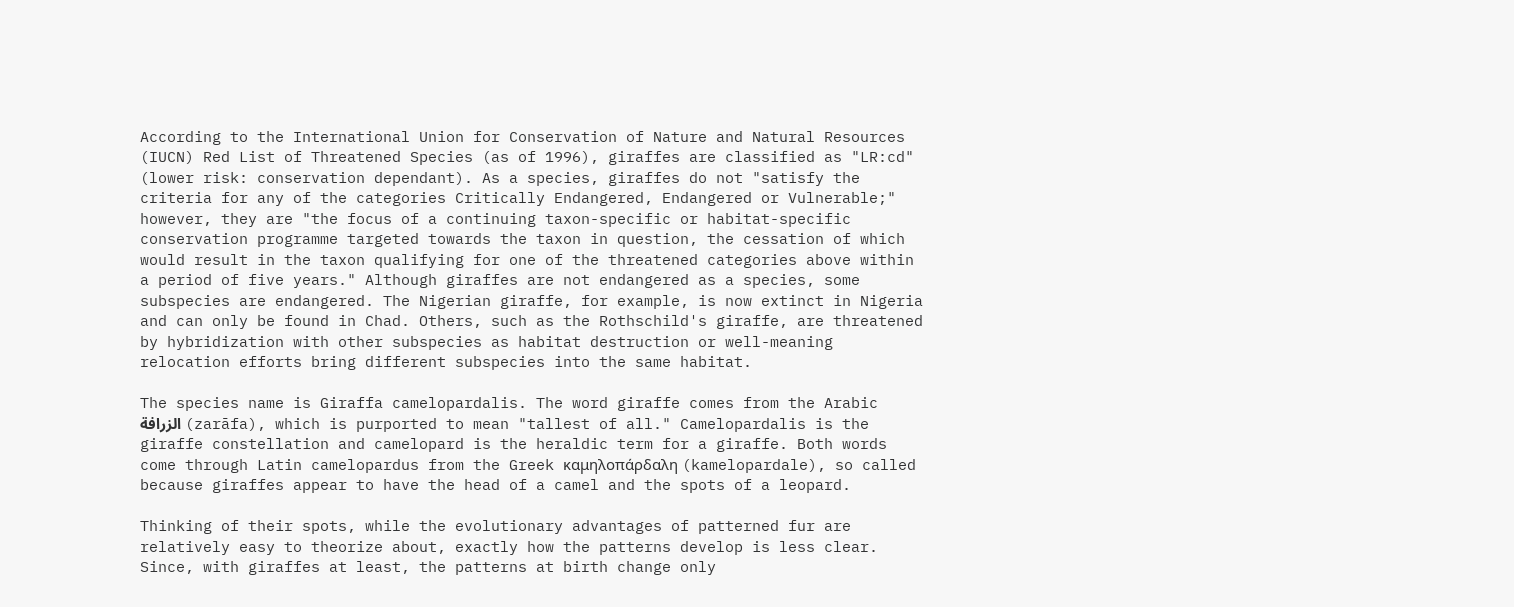According to the International Union for Conservation of Nature and Natural Resources (IUCN) Red List of Threatened Species (as of 1996), giraffes are classified as "LR:cd" (lower risk: conservation dependant). As a species, giraffes do not "satisfy the criteria for any of the categories Critically Endangered, Endangered or Vulnerable;" however, they are "the focus of a continuing taxon-specific or habitat-specific conservation programme targeted towards the taxon in question, the cessation of which would result in the taxon qualifying for one of the threatened categories above within a period of five years." Although giraffes are not endangered as a species, some subspecies are endangered. The Nigerian giraffe, for example, is now extinct in Nigeria and can only be found in Chad. Others, such as the Rothschild's giraffe, are threatened by hybridization with other subspecies as habitat destruction or well-meaning relocation efforts bring different subspecies into the same habitat.

The species name is Giraffa camelopardalis. The word giraffe comes from the Arabic الزرافة (zarāfa), which is purported to mean "tallest of all." Camelopardalis is the giraffe constellation and camelopard is the heraldic term for a giraffe. Both words come through Latin camelopardus from the Greek καμηλοπάρδαλη (kamelopardale), so called because giraffes appear to have the head of a camel and the spots of a leopard.

Thinking of their spots, while the evolutionary advantages of patterned fur are relatively easy to theorize about, exactly how the patterns develop is less clear. Since, with giraffes at least, the patterns at birth change only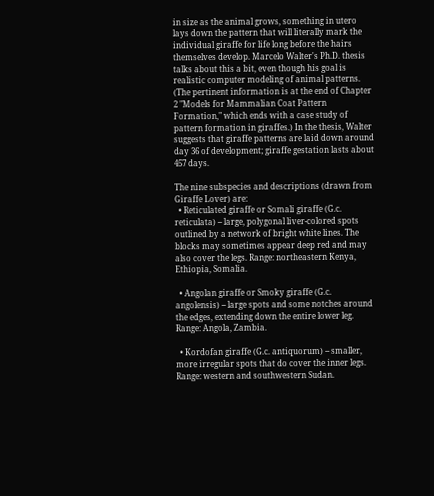in size as the animal grows, something in utero lays down the pattern that will literally mark the individual giraffe for life long before the hairs themselves develop. Marcelo Walter's Ph.D. thesis talks about this a bit, even though his goal is realistic computer modeling of animal patterns. (The pertinent information is at the end of Chapter 2 "Models for Mammalian Coat Pattern Formation," which ends with a case study of pattern formation in giraffes.) In the thesis, Walter suggests that giraffe patterns are laid down around day 36 of development; giraffe gestation lasts about 457 days.

The nine subspecies and descriptions (drawn from Giraffe Lover) are:
  • Reticulated giraffe or Somali giraffe (G.c. reticulata) -- large, polygonal liver-colored spots outlined by a network of bright white lines. The blocks may sometimes appear deep red and may also cover the legs. Range: northeastern Kenya, Ethiopia, Somalia.

  • Angolan giraffe or Smoky giraffe (G.c. angolensis) -- large spots and some notches around the edges, extending down the entire lower leg. Range: Angola, Zambia.

  • Kordofan giraffe (G.c. antiquorum) -- smaller, more irregular spots that do cover the inner legs. Range: western and southwestern Sudan.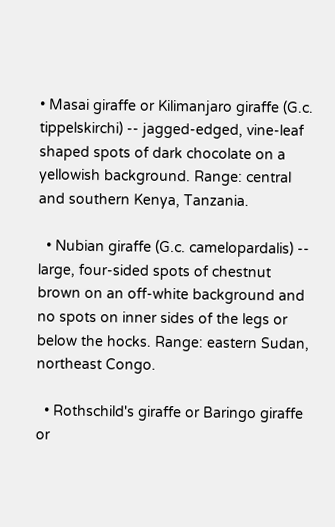• Masai giraffe or Kilimanjaro giraffe (G.c. tippelskirchi) -- jagged-edged, vine-leaf shaped spots of dark chocolate on a yellowish background. Range: central and southern Kenya, Tanzania.

  • Nubian giraffe (G.c. camelopardalis) -- large, four-sided spots of chestnut brown on an off-white background and no spots on inner sides of the legs or below the hocks. Range: eastern Sudan, northeast Congo.

  • Rothschild's giraffe or Baringo giraffe or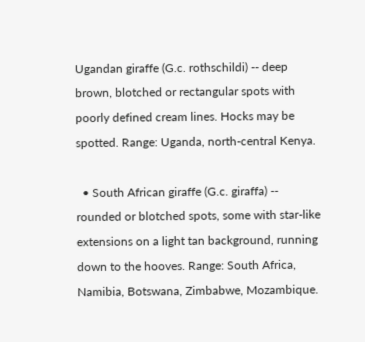Ugandan giraffe (G.c. rothschildi) -- deep brown, blotched or rectangular spots with poorly defined cream lines. Hocks may be spotted. Range: Uganda, north-central Kenya.

  • South African giraffe (G.c. giraffa) -- rounded or blotched spots, some with star-like extensions on a light tan background, running down to the hooves. Range: South Africa, Namibia, Botswana, Zimbabwe, Mozambique.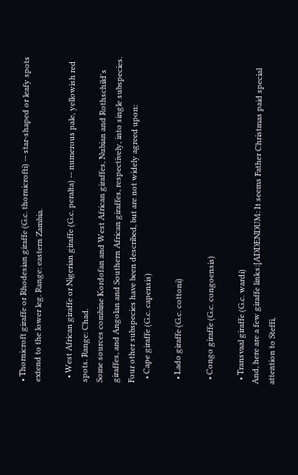• Thornicroft giraffe or Rhodesian giraffe (G.c. thornicrofti) -- star-shaped or leafy spots extend to the lower leg. Range: eastern Zambia.

  • West African giraffe or Nigerian giraffe (G.c. peralta) -- numerous pale, yellowish red spots. Range: Chad.
Some sources combine Kordofan and West African giraffes, Nubian and Rothschild's giraffes, and Angolan and Southern African giraffes, respectively, into single subspecies. Four other subspecies have been described, but are not widely agreed upon:
  • Cape giraffe (G.c. capensis)

  • Lado giraffe (G.c. cottoni)

  • Congo giraffe (G.c. congoensis)

  • Transvaal giraffe (G.c. wardi)
And, here are a few giraffe links:[ADDENDUM: It seems Father Christmas paid special attention to Steffi,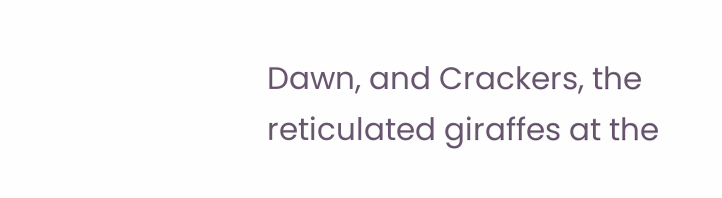Dawn, and Crackers, the reticulated giraffes at the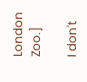London Zoo.]

I don't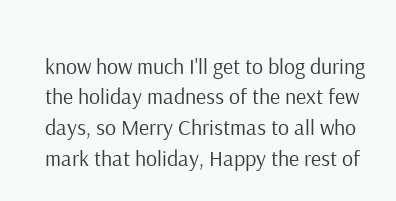know how much I'll get to blog during the holiday madness of the next few days, so Merry Christmas to all who mark that holiday, Happy the rest of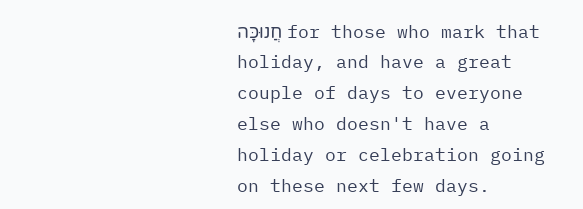חֲנוּכָּה for those who mark that holiday, and have a great couple of days to everyone else who doesn't have a holiday or celebration going on these next few days.